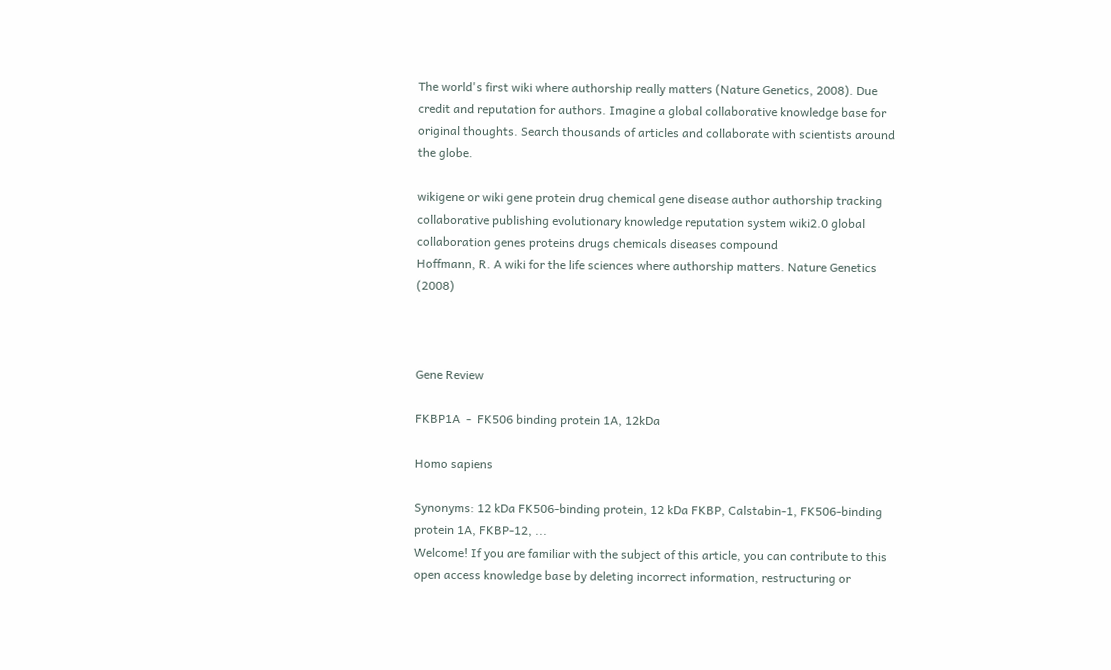The world's first wiki where authorship really matters (Nature Genetics, 2008). Due credit and reputation for authors. Imagine a global collaborative knowledge base for original thoughts. Search thousands of articles and collaborate with scientists around the globe.

wikigene or wiki gene protein drug chemical gene disease author authorship tracking collaborative publishing evolutionary knowledge reputation system wiki2.0 global collaboration genes proteins drugs chemicals diseases compound
Hoffmann, R. A wiki for the life sciences where authorship matters. Nature Genetics (2008)



Gene Review

FKBP1A  -  FK506 binding protein 1A, 12kDa

Homo sapiens

Synonyms: 12 kDa FK506-binding protein, 12 kDa FKBP, Calstabin-1, FK506-binding protein 1A, FKBP-12, ...
Welcome! If you are familiar with the subject of this article, you can contribute to this open access knowledge base by deleting incorrect information, restructuring or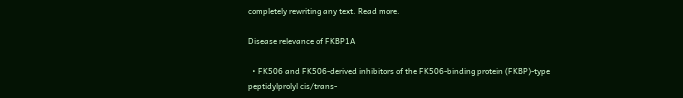completely rewriting any text. Read more.

Disease relevance of FKBP1A

  • FK506 and FK506-derived inhibitors of the FK506-binding protein (FKBP)-type peptidylprolyl cis/trans-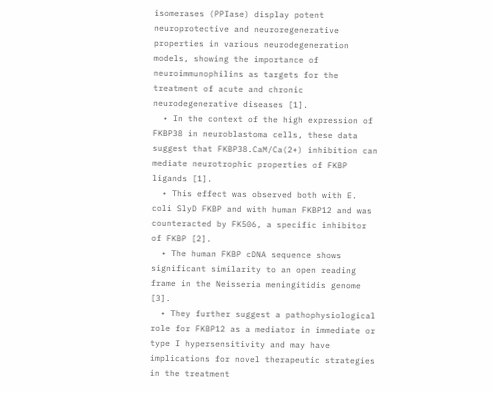isomerases (PPIase) display potent neuroprotective and neuroregenerative properties in various neurodegeneration models, showing the importance of neuroimmunophilins as targets for the treatment of acute and chronic neurodegenerative diseases [1].
  • In the context of the high expression of FKBP38 in neuroblastoma cells, these data suggest that FKBP38.CaM/Ca(2+) inhibition can mediate neurotrophic properties of FKBP ligands [1].
  • This effect was observed both with E. coli SlyD FKBP and with human FKBP12 and was counteracted by FK506, a specific inhibitor of FKBP [2].
  • The human FKBP cDNA sequence shows significant similarity to an open reading frame in the Neisseria meningitidis genome [3].
  • They further suggest a pathophysiological role for FKBP12 as a mediator in immediate or type I hypersensitivity and may have implications for novel therapeutic strategies in the treatment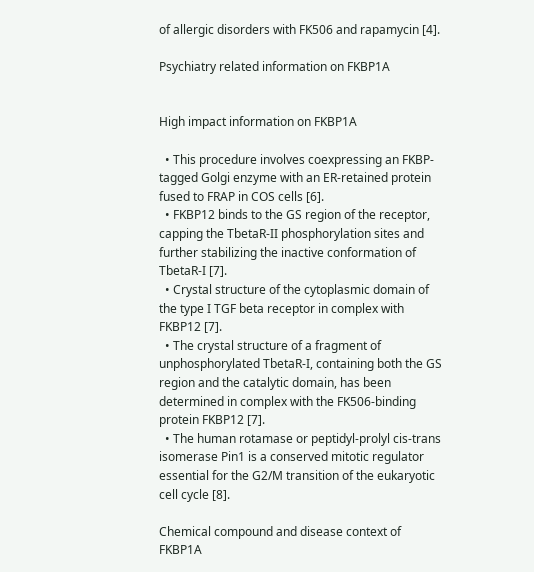of allergic disorders with FK506 and rapamycin [4].

Psychiatry related information on FKBP1A


High impact information on FKBP1A

  • This procedure involves coexpressing an FKBP-tagged Golgi enzyme with an ER-retained protein fused to FRAP in COS cells [6].
  • FKBP12 binds to the GS region of the receptor, capping the TbetaR-II phosphorylation sites and further stabilizing the inactive conformation of TbetaR-I [7].
  • Crystal structure of the cytoplasmic domain of the type I TGF beta receptor in complex with FKBP12 [7].
  • The crystal structure of a fragment of unphosphorylated TbetaR-I, containing both the GS region and the catalytic domain, has been determined in complex with the FK506-binding protein FKBP12 [7].
  • The human rotamase or peptidyl-prolyl cis-trans isomerase Pin1 is a conserved mitotic regulator essential for the G2/M transition of the eukaryotic cell cycle [8].

Chemical compound and disease context of FKBP1A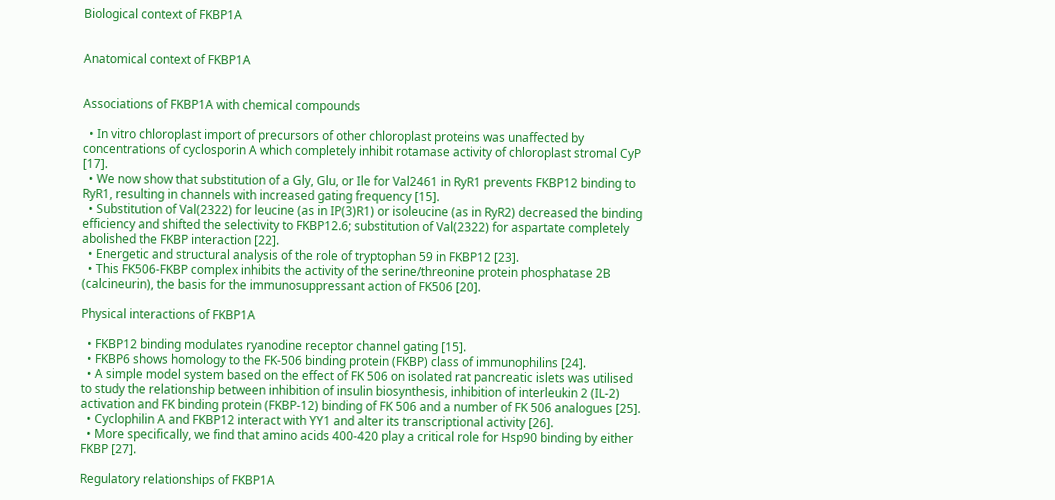Biological context of FKBP1A


Anatomical context of FKBP1A


Associations of FKBP1A with chemical compounds

  • In vitro chloroplast import of precursors of other chloroplast proteins was unaffected by concentrations of cyclosporin A which completely inhibit rotamase activity of chloroplast stromal CyP [17].
  • We now show that substitution of a Gly, Glu, or Ile for Val2461 in RyR1 prevents FKBP12 binding to RyR1, resulting in channels with increased gating frequency [15].
  • Substitution of Val(2322) for leucine (as in IP(3)R1) or isoleucine (as in RyR2) decreased the binding efficiency and shifted the selectivity to FKBP12.6; substitution of Val(2322) for aspartate completely abolished the FKBP interaction [22].
  • Energetic and structural analysis of the role of tryptophan 59 in FKBP12 [23].
  • This FK506-FKBP complex inhibits the activity of the serine/threonine protein phosphatase 2B (calcineurin), the basis for the immunosuppressant action of FK506 [20].

Physical interactions of FKBP1A

  • FKBP12 binding modulates ryanodine receptor channel gating [15].
  • FKBP6 shows homology to the FK-506 binding protein (FKBP) class of immunophilins [24].
  • A simple model system based on the effect of FK 506 on isolated rat pancreatic islets was utilised to study the relationship between inhibition of insulin biosynthesis, inhibition of interleukin 2 (IL-2) activation and FK binding protein (FKBP-12) binding of FK 506 and a number of FK 506 analogues [25].
  • Cyclophilin A and FKBP12 interact with YY1 and alter its transcriptional activity [26].
  • More specifically, we find that amino acids 400-420 play a critical role for Hsp90 binding by either FKBP [27].

Regulatory relationships of FKBP1A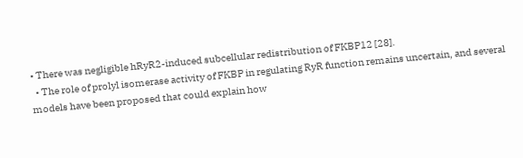• There was negligible hRyR2-induced subcellular redistribution of FKBP12 [28].
  • The role of prolyl isomerase activity of FKBP in regulating RyR function remains uncertain, and several models have been proposed that could explain how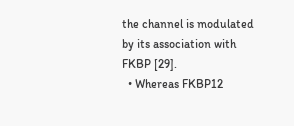the channel is modulated by its association with FKBP [29].
  • Whereas FKBP12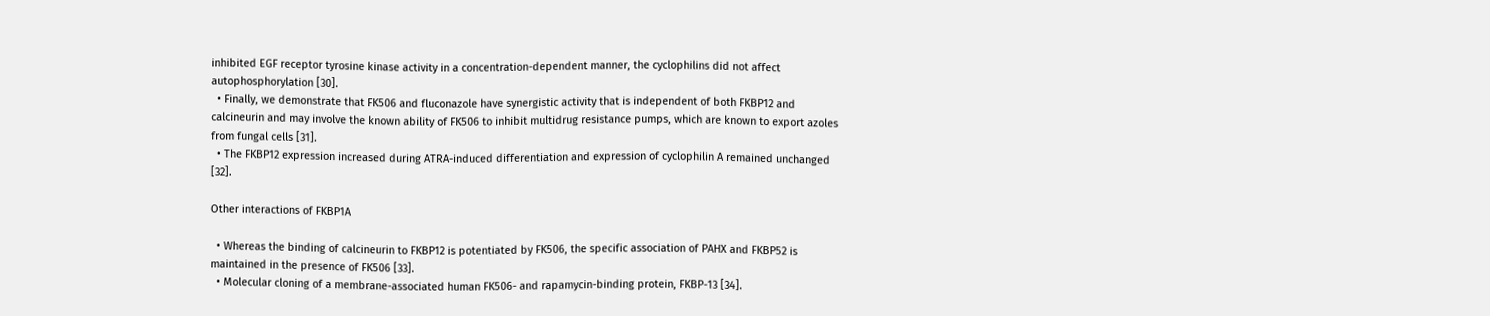inhibited EGF receptor tyrosine kinase activity in a concentration-dependent manner, the cyclophilins did not affect autophosphorylation [30].
  • Finally, we demonstrate that FK506 and fluconazole have synergistic activity that is independent of both FKBP12 and calcineurin and may involve the known ability of FK506 to inhibit multidrug resistance pumps, which are known to export azoles from fungal cells [31].
  • The FKBP12 expression increased during ATRA-induced differentiation and expression of cyclophilin A remained unchanged [32].

Other interactions of FKBP1A

  • Whereas the binding of calcineurin to FKBP12 is potentiated by FK506, the specific association of PAHX and FKBP52 is maintained in the presence of FK506 [33].
  • Molecular cloning of a membrane-associated human FK506- and rapamycin-binding protein, FKBP-13 [34].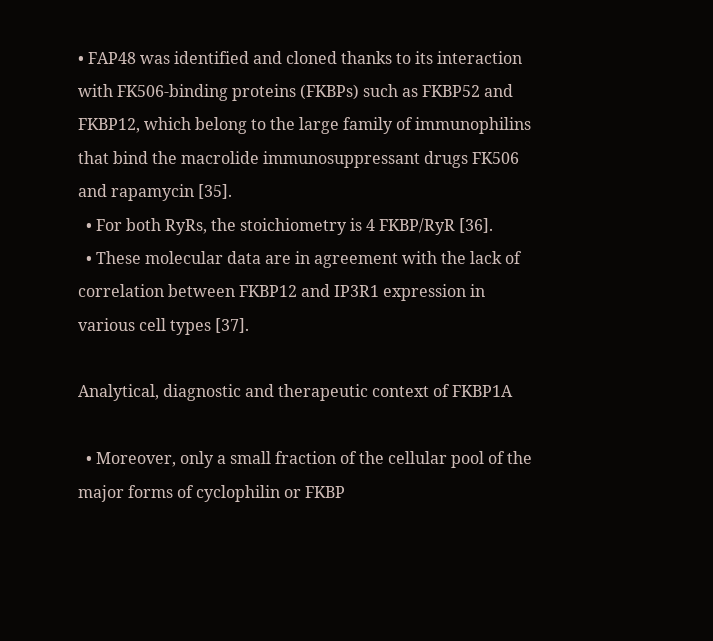• FAP48 was identified and cloned thanks to its interaction with FK506-binding proteins (FKBPs) such as FKBP52 and FKBP12, which belong to the large family of immunophilins that bind the macrolide immunosuppressant drugs FK506 and rapamycin [35].
  • For both RyRs, the stoichiometry is 4 FKBP/RyR [36].
  • These molecular data are in agreement with the lack of correlation between FKBP12 and IP3R1 expression in various cell types [37].

Analytical, diagnostic and therapeutic context of FKBP1A

  • Moreover, only a small fraction of the cellular pool of the major forms of cyclophilin or FKBP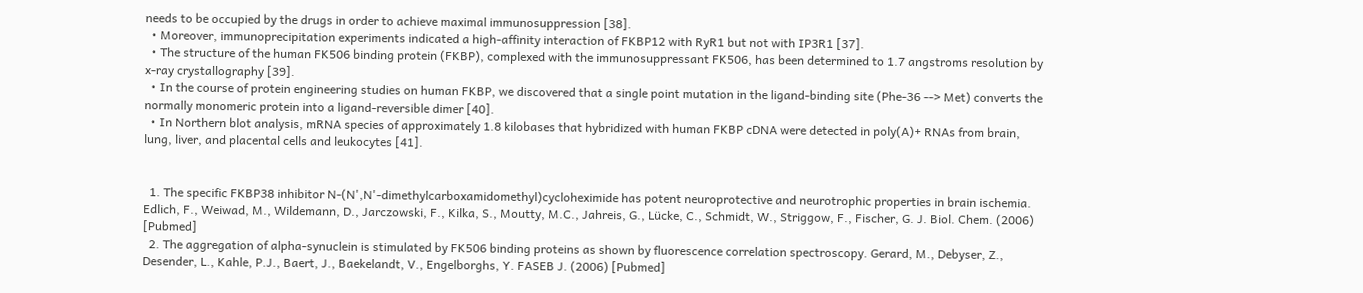needs to be occupied by the drugs in order to achieve maximal immunosuppression [38].
  • Moreover, immunoprecipitation experiments indicated a high-affinity interaction of FKBP12 with RyR1 but not with IP3R1 [37].
  • The structure of the human FK506 binding protein (FKBP), complexed with the immunosuppressant FK506, has been determined to 1.7 angstroms resolution by x-ray crystallography [39].
  • In the course of protein engineering studies on human FKBP, we discovered that a single point mutation in the ligand-binding site (Phe-36 --> Met) converts the normally monomeric protein into a ligand-reversible dimer [40].
  • In Northern blot analysis, mRNA species of approximately 1.8 kilobases that hybridized with human FKBP cDNA were detected in poly(A)+ RNAs from brain, lung, liver, and placental cells and leukocytes [41].


  1. The specific FKBP38 inhibitor N-(N',N'-dimethylcarboxamidomethyl)cycloheximide has potent neuroprotective and neurotrophic properties in brain ischemia. Edlich, F., Weiwad, M., Wildemann, D., Jarczowski, F., Kilka, S., Moutty, M.C., Jahreis, G., Lücke, C., Schmidt, W., Striggow, F., Fischer, G. J. Biol. Chem. (2006) [Pubmed]
  2. The aggregation of alpha-synuclein is stimulated by FK506 binding proteins as shown by fluorescence correlation spectroscopy. Gerard, M., Debyser, Z., Desender, L., Kahle, P.J., Baert, J., Baekelandt, V., Engelborghs, Y. FASEB J. (2006) [Pubmed]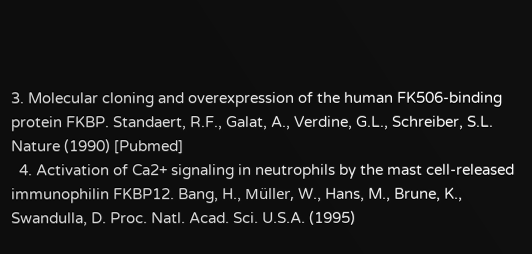3. Molecular cloning and overexpression of the human FK506-binding protein FKBP. Standaert, R.F., Galat, A., Verdine, G.L., Schreiber, S.L. Nature (1990) [Pubmed]
  4. Activation of Ca2+ signaling in neutrophils by the mast cell-released immunophilin FKBP12. Bang, H., Müller, W., Hans, M., Brune, K., Swandulla, D. Proc. Natl. Acad. Sci. U.S.A. (1995)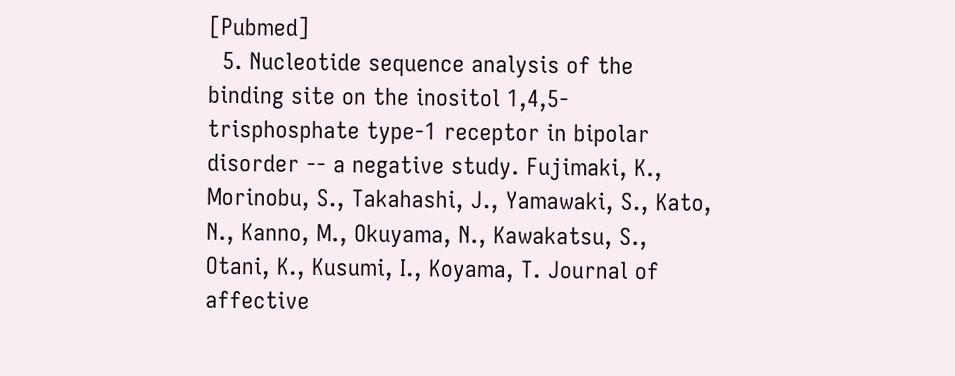[Pubmed]
  5. Nucleotide sequence analysis of the binding site on the inositol 1,4,5-trisphosphate type-1 receptor in bipolar disorder -- a negative study. Fujimaki, K., Morinobu, S., Takahashi, J., Yamawaki, S., Kato, N., Kanno, M., Okuyama, N., Kawakatsu, S., Otani, K., Kusumi, I., Koyama, T. Journal of affective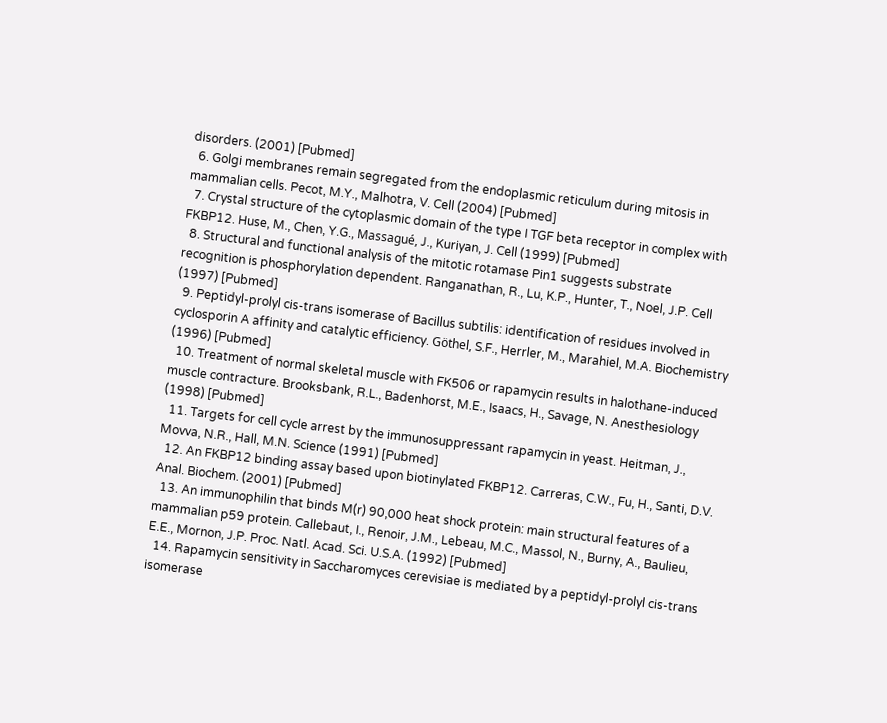disorders. (2001) [Pubmed]
  6. Golgi membranes remain segregated from the endoplasmic reticulum during mitosis in mammalian cells. Pecot, M.Y., Malhotra, V. Cell (2004) [Pubmed]
  7. Crystal structure of the cytoplasmic domain of the type I TGF beta receptor in complex with FKBP12. Huse, M., Chen, Y.G., Massagué, J., Kuriyan, J. Cell (1999) [Pubmed]
  8. Structural and functional analysis of the mitotic rotamase Pin1 suggests substrate recognition is phosphorylation dependent. Ranganathan, R., Lu, K.P., Hunter, T., Noel, J.P. Cell (1997) [Pubmed]
  9. Peptidyl-prolyl cis-trans isomerase of Bacillus subtilis: identification of residues involved in cyclosporin A affinity and catalytic efficiency. Göthel, S.F., Herrler, M., Marahiel, M.A. Biochemistry (1996) [Pubmed]
  10. Treatment of normal skeletal muscle with FK506 or rapamycin results in halothane-induced muscle contracture. Brooksbank, R.L., Badenhorst, M.E., Isaacs, H., Savage, N. Anesthesiology (1998) [Pubmed]
  11. Targets for cell cycle arrest by the immunosuppressant rapamycin in yeast. Heitman, J., Movva, N.R., Hall, M.N. Science (1991) [Pubmed]
  12. An FKBP12 binding assay based upon biotinylated FKBP12. Carreras, C.W., Fu, H., Santi, D.V. Anal. Biochem. (2001) [Pubmed]
  13. An immunophilin that binds M(r) 90,000 heat shock protein: main structural features of a mammalian p59 protein. Callebaut, I., Renoir, J.M., Lebeau, M.C., Massol, N., Burny, A., Baulieu, E.E., Mornon, J.P. Proc. Natl. Acad. Sci. U.S.A. (1992) [Pubmed]
  14. Rapamycin sensitivity in Saccharomyces cerevisiae is mediated by a peptidyl-prolyl cis-trans isomerase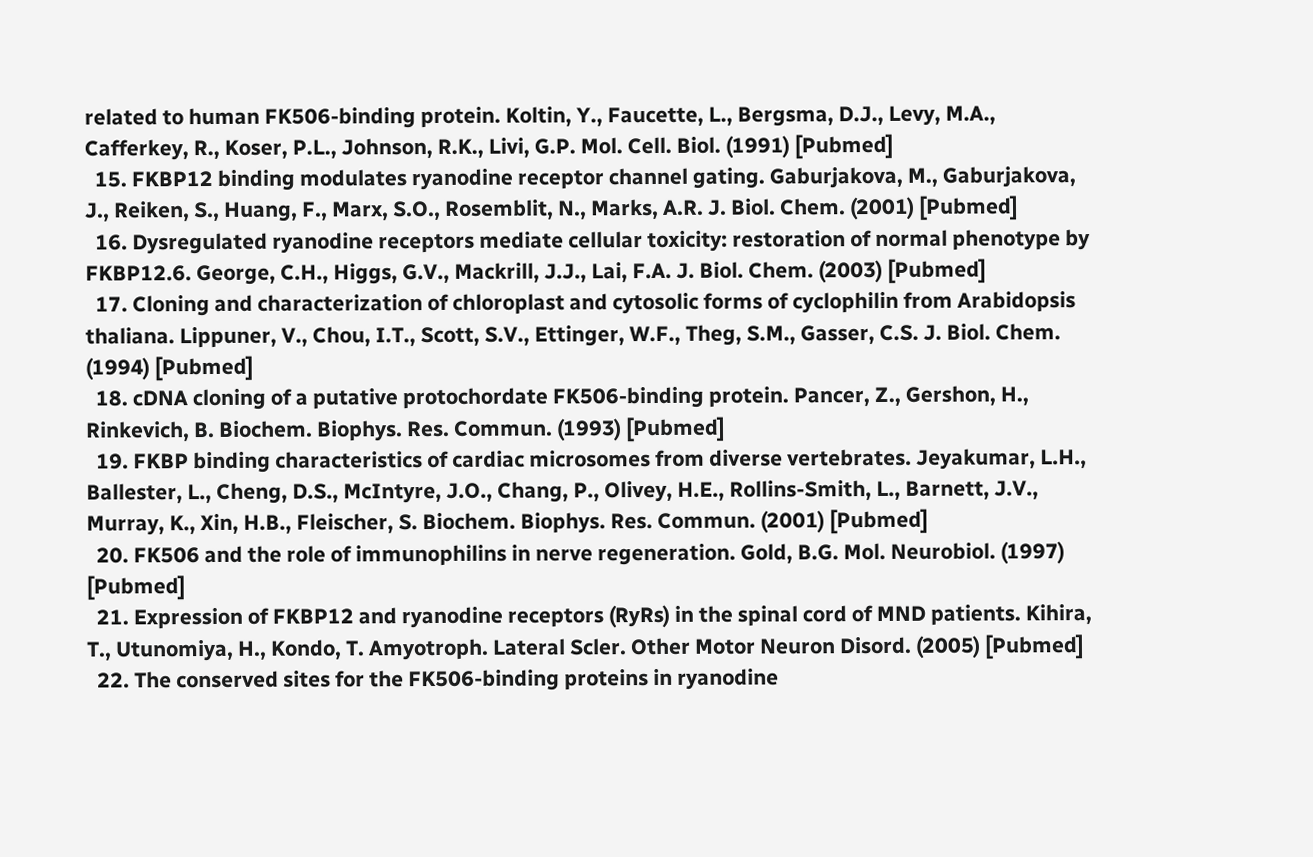related to human FK506-binding protein. Koltin, Y., Faucette, L., Bergsma, D.J., Levy, M.A., Cafferkey, R., Koser, P.L., Johnson, R.K., Livi, G.P. Mol. Cell. Biol. (1991) [Pubmed]
  15. FKBP12 binding modulates ryanodine receptor channel gating. Gaburjakova, M., Gaburjakova, J., Reiken, S., Huang, F., Marx, S.O., Rosemblit, N., Marks, A.R. J. Biol. Chem. (2001) [Pubmed]
  16. Dysregulated ryanodine receptors mediate cellular toxicity: restoration of normal phenotype by FKBP12.6. George, C.H., Higgs, G.V., Mackrill, J.J., Lai, F.A. J. Biol. Chem. (2003) [Pubmed]
  17. Cloning and characterization of chloroplast and cytosolic forms of cyclophilin from Arabidopsis thaliana. Lippuner, V., Chou, I.T., Scott, S.V., Ettinger, W.F., Theg, S.M., Gasser, C.S. J. Biol. Chem. (1994) [Pubmed]
  18. cDNA cloning of a putative protochordate FK506-binding protein. Pancer, Z., Gershon, H., Rinkevich, B. Biochem. Biophys. Res. Commun. (1993) [Pubmed]
  19. FKBP binding characteristics of cardiac microsomes from diverse vertebrates. Jeyakumar, L.H., Ballester, L., Cheng, D.S., McIntyre, J.O., Chang, P., Olivey, H.E., Rollins-Smith, L., Barnett, J.V., Murray, K., Xin, H.B., Fleischer, S. Biochem. Biophys. Res. Commun. (2001) [Pubmed]
  20. FK506 and the role of immunophilins in nerve regeneration. Gold, B.G. Mol. Neurobiol. (1997) [Pubmed]
  21. Expression of FKBP12 and ryanodine receptors (RyRs) in the spinal cord of MND patients. Kihira, T., Utunomiya, H., Kondo, T. Amyotroph. Lateral Scler. Other Motor Neuron Disord. (2005) [Pubmed]
  22. The conserved sites for the FK506-binding proteins in ryanodine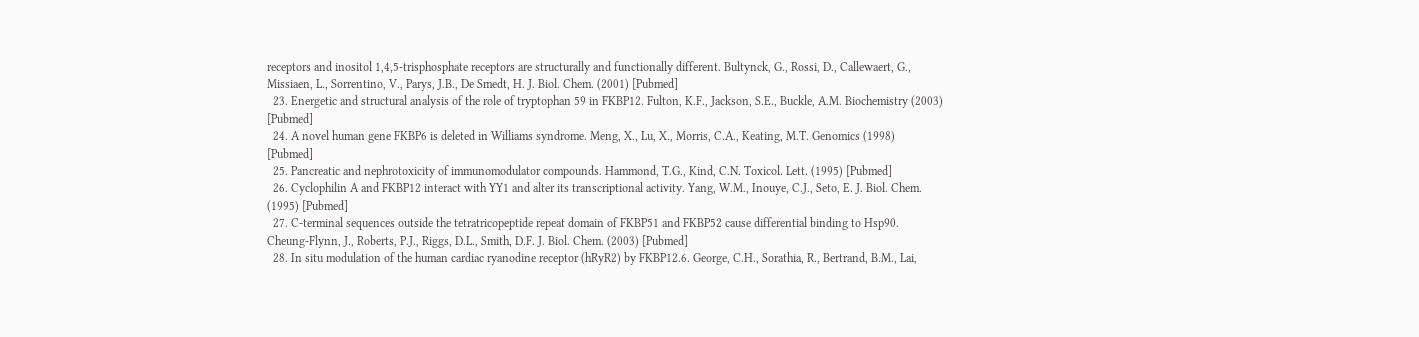receptors and inositol 1,4,5-trisphosphate receptors are structurally and functionally different. Bultynck, G., Rossi, D., Callewaert, G., Missiaen, L., Sorrentino, V., Parys, J.B., De Smedt, H. J. Biol. Chem. (2001) [Pubmed]
  23. Energetic and structural analysis of the role of tryptophan 59 in FKBP12. Fulton, K.F., Jackson, S.E., Buckle, A.M. Biochemistry (2003) [Pubmed]
  24. A novel human gene FKBP6 is deleted in Williams syndrome. Meng, X., Lu, X., Morris, C.A., Keating, M.T. Genomics (1998) [Pubmed]
  25. Pancreatic and nephrotoxicity of immunomodulator compounds. Hammond, T.G., Kind, C.N. Toxicol. Lett. (1995) [Pubmed]
  26. Cyclophilin A and FKBP12 interact with YY1 and alter its transcriptional activity. Yang, W.M., Inouye, C.J., Seto, E. J. Biol. Chem. (1995) [Pubmed]
  27. C-terminal sequences outside the tetratricopeptide repeat domain of FKBP51 and FKBP52 cause differential binding to Hsp90. Cheung-Flynn, J., Roberts, P.J., Riggs, D.L., Smith, D.F. J. Biol. Chem. (2003) [Pubmed]
  28. In situ modulation of the human cardiac ryanodine receptor (hRyR2) by FKBP12.6. George, C.H., Sorathia, R., Bertrand, B.M., Lai,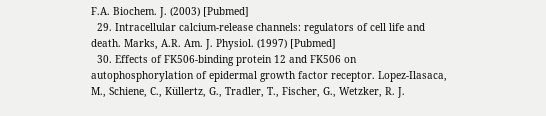F.A. Biochem. J. (2003) [Pubmed]
  29. Intracellular calcium-release channels: regulators of cell life and death. Marks, A.R. Am. J. Physiol. (1997) [Pubmed]
  30. Effects of FK506-binding protein 12 and FK506 on autophosphorylation of epidermal growth factor receptor. Lopez-Ilasaca, M., Schiene, C., Küllertz, G., Tradler, T., Fischer, G., Wetzker, R. J.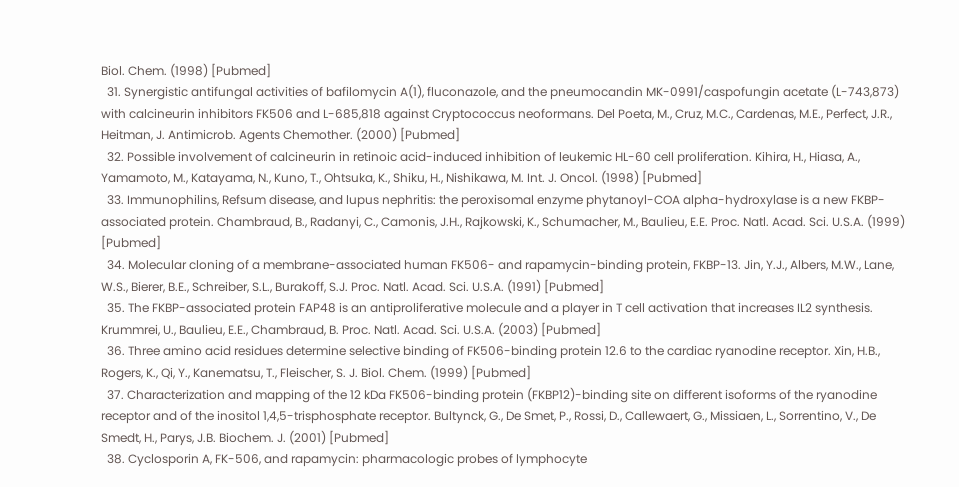Biol. Chem. (1998) [Pubmed]
  31. Synergistic antifungal activities of bafilomycin A(1), fluconazole, and the pneumocandin MK-0991/caspofungin acetate (L-743,873) with calcineurin inhibitors FK506 and L-685,818 against Cryptococcus neoformans. Del Poeta, M., Cruz, M.C., Cardenas, M.E., Perfect, J.R., Heitman, J. Antimicrob. Agents Chemother. (2000) [Pubmed]
  32. Possible involvement of calcineurin in retinoic acid-induced inhibition of leukemic HL-60 cell proliferation. Kihira, H., Hiasa, A., Yamamoto, M., Katayama, N., Kuno, T., Ohtsuka, K., Shiku, H., Nishikawa, M. Int. J. Oncol. (1998) [Pubmed]
  33. Immunophilins, Refsum disease, and lupus nephritis: the peroxisomal enzyme phytanoyl-COA alpha-hydroxylase is a new FKBP-associated protein. Chambraud, B., Radanyi, C., Camonis, J.H., Rajkowski, K., Schumacher, M., Baulieu, E.E. Proc. Natl. Acad. Sci. U.S.A. (1999) [Pubmed]
  34. Molecular cloning of a membrane-associated human FK506- and rapamycin-binding protein, FKBP-13. Jin, Y.J., Albers, M.W., Lane, W.S., Bierer, B.E., Schreiber, S.L., Burakoff, S.J. Proc. Natl. Acad. Sci. U.S.A. (1991) [Pubmed]
  35. The FKBP-associated protein FAP48 is an antiproliferative molecule and a player in T cell activation that increases IL2 synthesis. Krummrei, U., Baulieu, E.E., Chambraud, B. Proc. Natl. Acad. Sci. U.S.A. (2003) [Pubmed]
  36. Three amino acid residues determine selective binding of FK506-binding protein 12.6 to the cardiac ryanodine receptor. Xin, H.B., Rogers, K., Qi, Y., Kanematsu, T., Fleischer, S. J. Biol. Chem. (1999) [Pubmed]
  37. Characterization and mapping of the 12 kDa FK506-binding protein (FKBP12)-binding site on different isoforms of the ryanodine receptor and of the inositol 1,4,5-trisphosphate receptor. Bultynck, G., De Smet, P., Rossi, D., Callewaert, G., Missiaen, L., Sorrentino, V., De Smedt, H., Parys, J.B. Biochem. J. (2001) [Pubmed]
  38. Cyclosporin A, FK-506, and rapamycin: pharmacologic probes of lymphocyte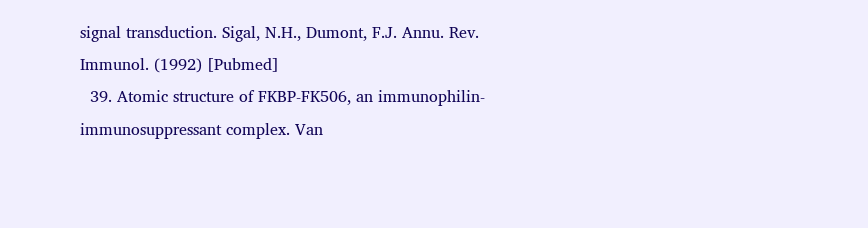signal transduction. Sigal, N.H., Dumont, F.J. Annu. Rev. Immunol. (1992) [Pubmed]
  39. Atomic structure of FKBP-FK506, an immunophilin-immunosuppressant complex. Van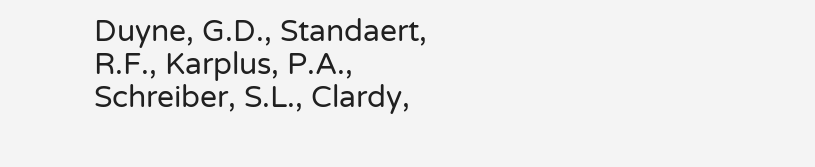Duyne, G.D., Standaert, R.F., Karplus, P.A., Schreiber, S.L., Clardy,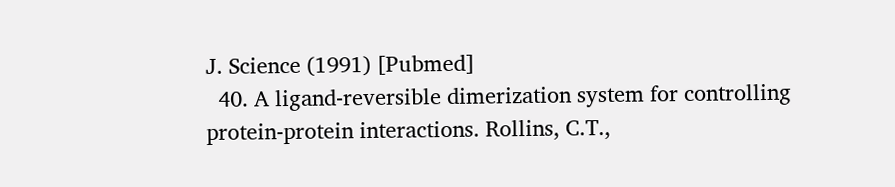J. Science (1991) [Pubmed]
  40. A ligand-reversible dimerization system for controlling protein-protein interactions. Rollins, C.T.,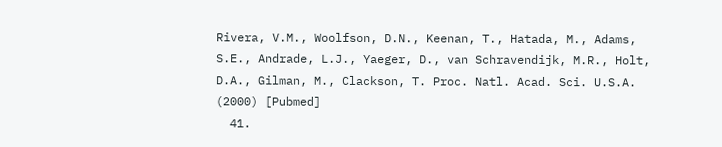Rivera, V.M., Woolfson, D.N., Keenan, T., Hatada, M., Adams, S.E., Andrade, L.J., Yaeger, D., van Schravendijk, M.R., Holt, D.A., Gilman, M., Clackson, T. Proc. Natl. Acad. Sci. U.S.A. (2000) [Pubmed]
  41.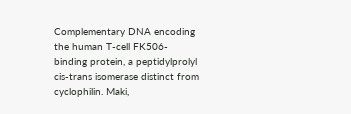Complementary DNA encoding the human T-cell FK506-binding protein, a peptidylprolyl cis-trans isomerase distinct from cyclophilin. Maki,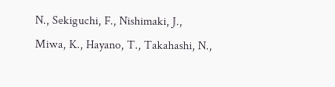N., Sekiguchi, F., Nishimaki, J., Miwa, K., Hayano, T., Takahashi, N.,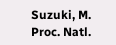Suzuki, M. Proc. Natl.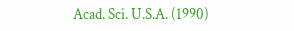Acad. Sci. U.S.A. (1990)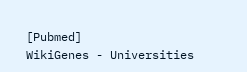[Pubmed]
WikiGenes - Universities